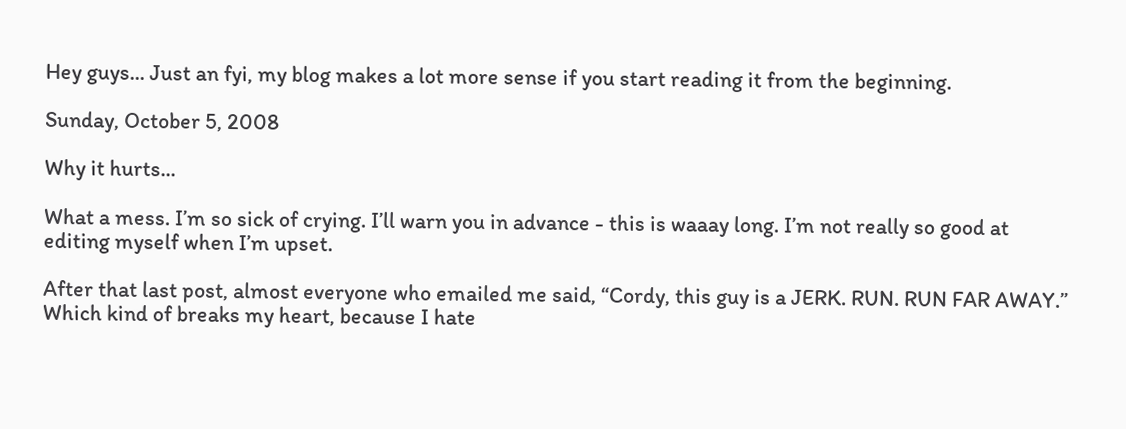Hey guys... Just an fyi, my blog makes a lot more sense if you start reading it from the beginning.

Sunday, October 5, 2008

Why it hurts...

What a mess. I’m so sick of crying. I’ll warn you in advance - this is waaay long. I’m not really so good at editing myself when I’m upset.

After that last post, almost everyone who emailed me said, “Cordy, this guy is a JERK. RUN. RUN FAR AWAY.” Which kind of breaks my heart, because I hate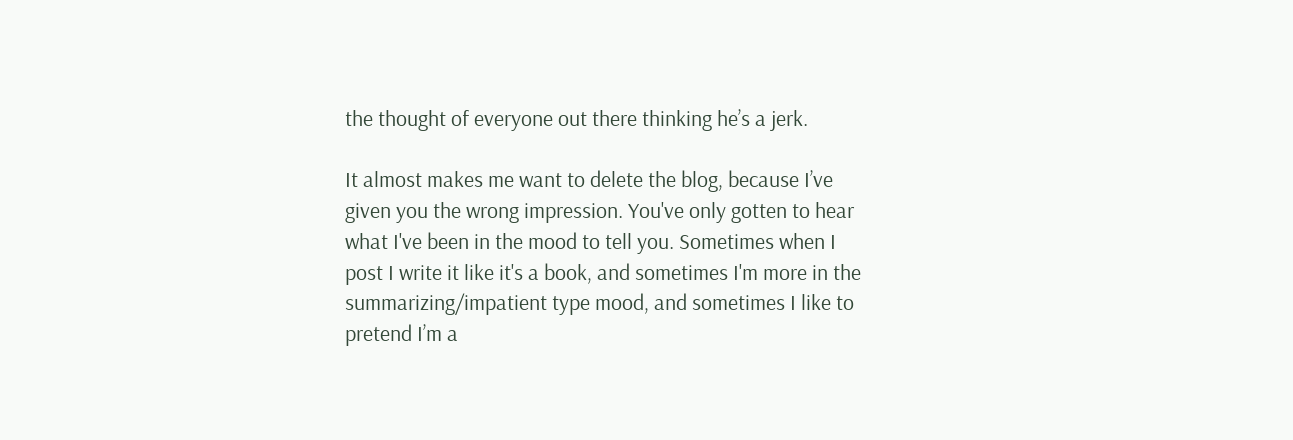the thought of everyone out there thinking he’s a jerk.

It almost makes me want to delete the blog, because I’ve given you the wrong impression. You've only gotten to hear what I've been in the mood to tell you. Sometimes when I post I write it like it's a book, and sometimes I'm more in the summarizing/impatient type mood, and sometimes I like to pretend I’m a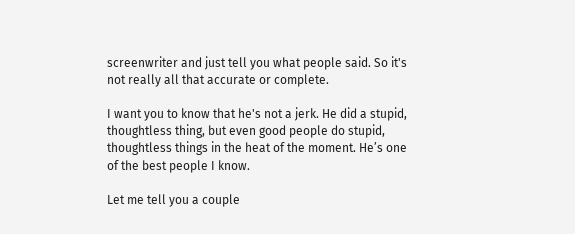screenwriter and just tell you what people said. So it's not really all that accurate or complete.

I want you to know that he's not a jerk. He did a stupid, thoughtless thing, but even good people do stupid, thoughtless things in the heat of the moment. He’s one of the best people I know.

Let me tell you a couple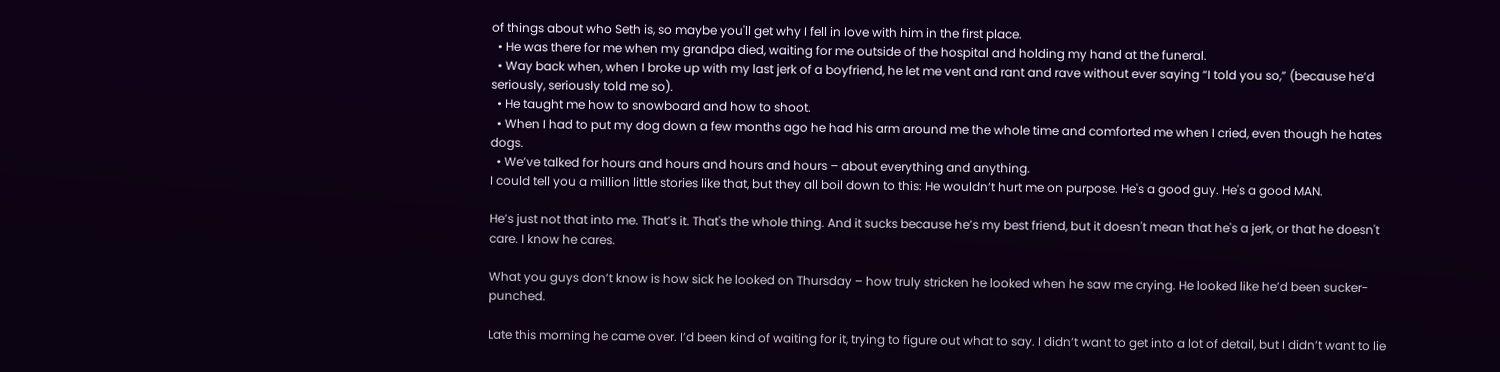of things about who Seth is, so maybe you'll get why I fell in love with him in the first place.
  • He was there for me when my grandpa died, waiting for me outside of the hospital and holding my hand at the funeral.
  • Way back when, when I broke up with my last jerk of a boyfriend, he let me vent and rant and rave without ever saying “I told you so,” (because he’d seriously, seriously told me so).
  • He taught me how to snowboard and how to shoot.
  • When I had to put my dog down a few months ago he had his arm around me the whole time and comforted me when I cried, even though he hates dogs.
  • We’ve talked for hours and hours and hours and hours – about everything and anything.
I could tell you a million little stories like that, but they all boil down to this: He wouldn’t hurt me on purpose. He's a good guy. He's a good MAN.

He’s just not that into me. That’s it. That's the whole thing. And it sucks because he’s my best friend, but it doesn't mean that he's a jerk, or that he doesn't care. I know he cares.

What you guys don’t know is how sick he looked on Thursday – how truly stricken he looked when he saw me crying. He looked like he’d been sucker-punched.

Late this morning he came over. I’d been kind of waiting for it, trying to figure out what to say. I didn’t want to get into a lot of detail, but I didn’t want to lie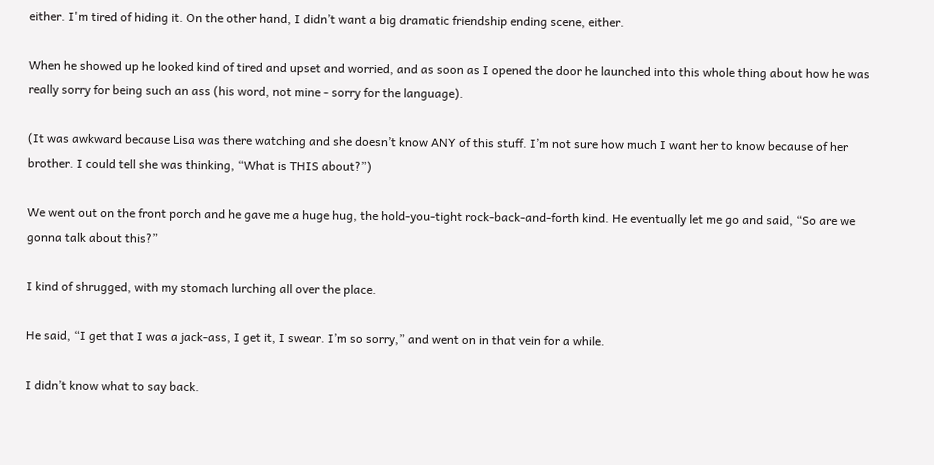either. I'm tired of hiding it. On the other hand, I didn’t want a big dramatic friendship ending scene, either.

When he showed up he looked kind of tired and upset and worried, and as soon as I opened the door he launched into this whole thing about how he was really sorry for being such an ass (his word, not mine - sorry for the language).

(It was awkward because Lisa was there watching and she doesn’t know ANY of this stuff. I’m not sure how much I want her to know because of her brother. I could tell she was thinking, “What is THIS about?”)

We went out on the front porch and he gave me a huge hug, the hold-you-tight rock-back-and-forth kind. He eventually let me go and said, “So are we gonna talk about this?”

I kind of shrugged, with my stomach lurching all over the place.

He said, “I get that I was a jack-ass, I get it, I swear. I’m so sorry,” and went on in that vein for a while.

I didn’t know what to say back.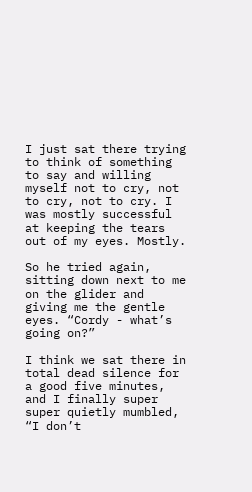I just sat there trying to think of something to say and willing myself not to cry, not to cry, not to cry. I was mostly successful at keeping the tears out of my eyes. Mostly.

So he tried again, sitting down next to me on the glider and giving me the gentle eyes. “Cordy - what’s going on?”

I think we sat there in total dead silence for a good five minutes, and I finally super super quietly mumbled, “I don’t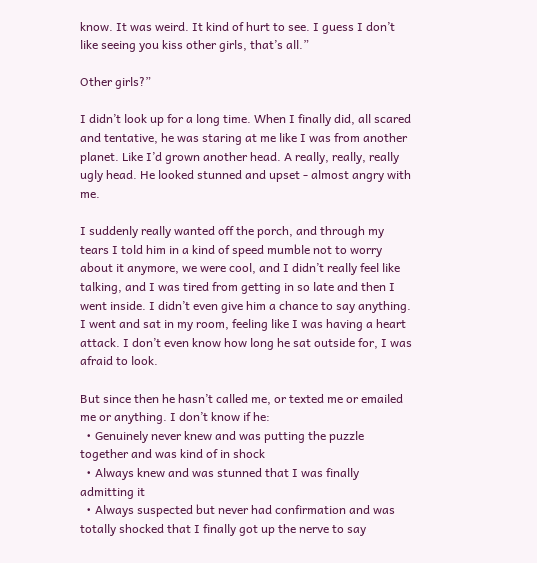know. It was weird. It kind of hurt to see. I guess I don’t like seeing you kiss other girls, that’s all.”

Other girls?”

I didn’t look up for a long time. When I finally did, all scared and tentative, he was staring at me like I was from another planet. Like I’d grown another head. A really, really, really ugly head. He looked stunned and upset - almost angry with me.

I suddenly really wanted off the porch, and through my tears I told him in a kind of speed mumble not to worry about it anymore, we were cool, and I didn’t really feel like talking, and I was tired from getting in so late and then I went inside. I didn’t even give him a chance to say anything. I went and sat in my room, feeling like I was having a heart attack. I don’t even know how long he sat outside for, I was afraid to look.

But since then he hasn’t called me, or texted me or emailed me or anything. I don’t know if he:
  • Genuinely never knew and was putting the puzzle together and was kind of in shock
  • Always knew and was stunned that I was finally admitting it
  • Always suspected but never had confirmation and was totally shocked that I finally got up the nerve to say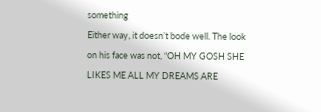something
Either way, it doesn’t bode well. The look on his face was not, “OH MY GOSH SHE LIKES ME ALL MY DREAMS ARE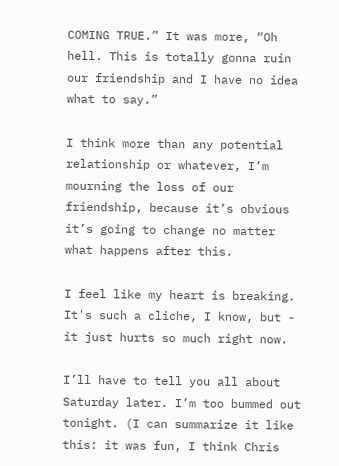COMING TRUE.” It was more, “Oh hell. This is totally gonna ruin our friendship and I have no idea what to say.”

I think more than any potential relationship or whatever, I’m mourning the loss of our friendship, because it’s obvious it’s going to change no matter what happens after this.

I feel like my heart is breaking. It's such a cliche, I know, but - it just hurts so much right now.

I’ll have to tell you all about Saturday later. I’m too bummed out tonight. (I can summarize it like this: it was fun, I think Chris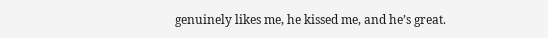genuinely likes me, he kissed me, and he’s great.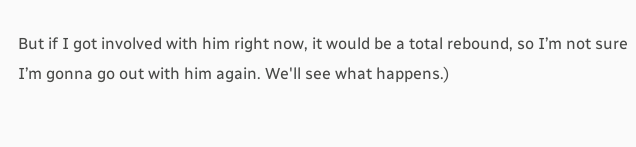But if I got involved with him right now, it would be a total rebound, so I’m not sure I’m gonna go out with him again. We'll see what happens.)